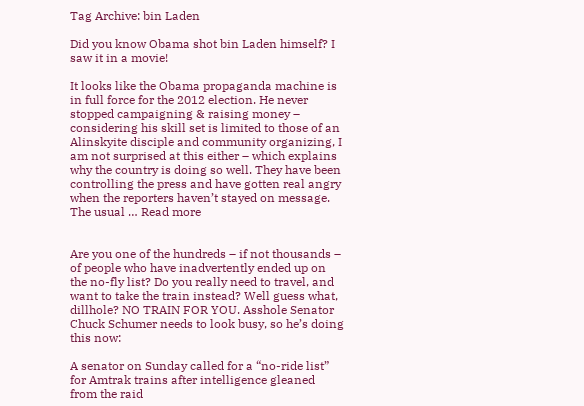Tag Archive: bin Laden

Did you know Obama shot bin Laden himself? I saw it in a movie!

It looks like the Obama propaganda machine is in full force for the 2012 election. He never stopped campaigning & raising money – considering his skill set is limited to those of an Alinskyite disciple and community organizing, I am not surprised at this either – which explains why the country is doing so well. They have been controlling the press and have gotten real angry when the reporters haven’t stayed on message. The usual … Read more


Are you one of the hundreds – if not thousands – of people who have inadvertently ended up on the no-fly list? Do you really need to travel, and want to take the train instead? Well guess what, dillhole? NO TRAIN FOR YOU. Asshole Senator Chuck Schumer needs to look busy, so he’s doing this now:

A senator on Sunday called for a “no-ride list” for Amtrak trains after intelligence gleaned from the raid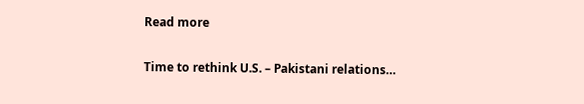Read more

Time to rethink U.S. – Pakistani relations…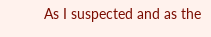As I suspected and as the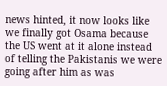news hinted, it now looks like we finally got Osama because the US went at it alone instead of telling the Pakistanis we were going after him as was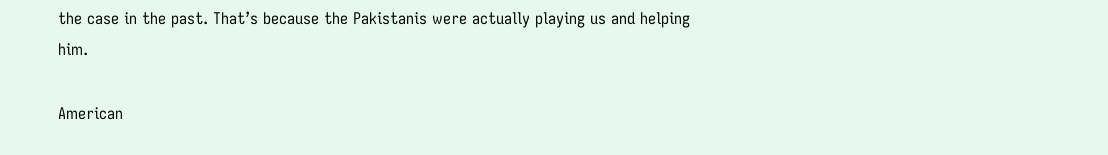the case in the past. That’s because the Pakistanis were actually playing us and helping him.

American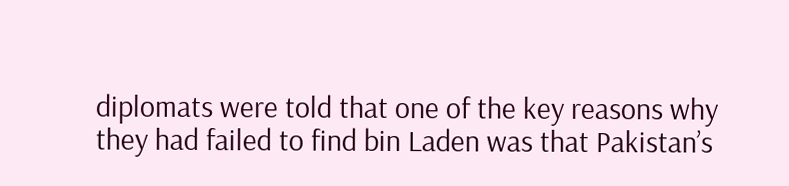diplomats were told that one of the key reasons why they had failed to find bin Laden was that Pakistan’s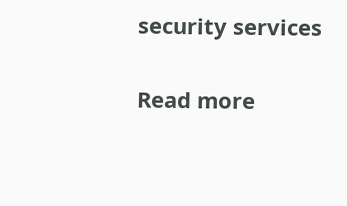security services

Read more